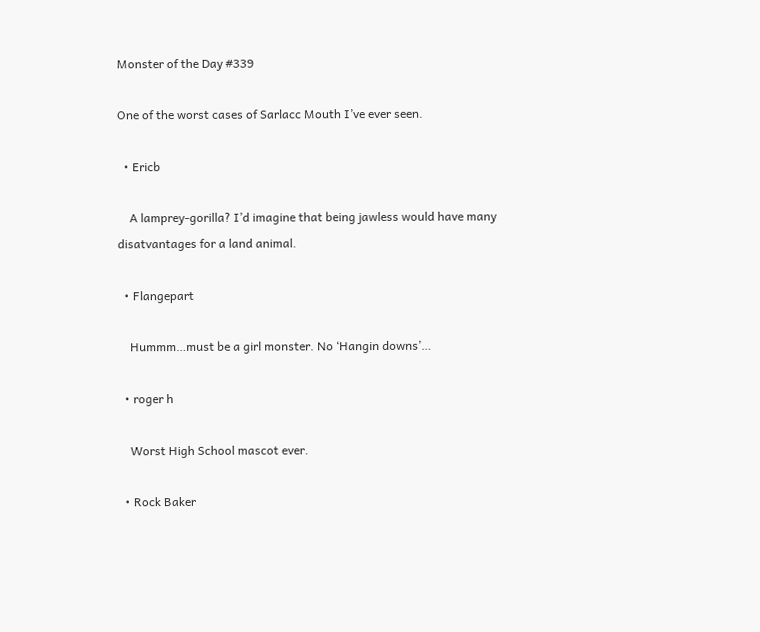Monster of the Day #339

One of the worst cases of Sarlacc Mouth I’ve ever seen.

  • Ericb

    A lamprey-gorilla? I’d imagine that being jawless would have many disatvantages for a land animal.

  • Flangepart

    Hummm…must be a girl monster. No ‘Hangin downs’…

  • roger h

    Worst High School mascot ever.

  • Rock Baker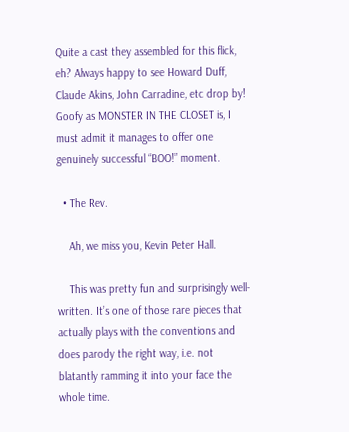Quite a cast they assembled for this flick, eh? Always happy to see Howard Duff, Claude Akins, John Carradine, etc drop by! Goofy as MONSTER IN THE CLOSET is, I must admit it manages to offer one genuinely successful “BOO!” moment.

  • The Rev.

    Ah, we miss you, Kevin Peter Hall.

    This was pretty fun and surprisingly well-written. It’s one of those rare pieces that actually plays with the conventions and does parody the right way, i.e. not blatantly ramming it into your face the whole time.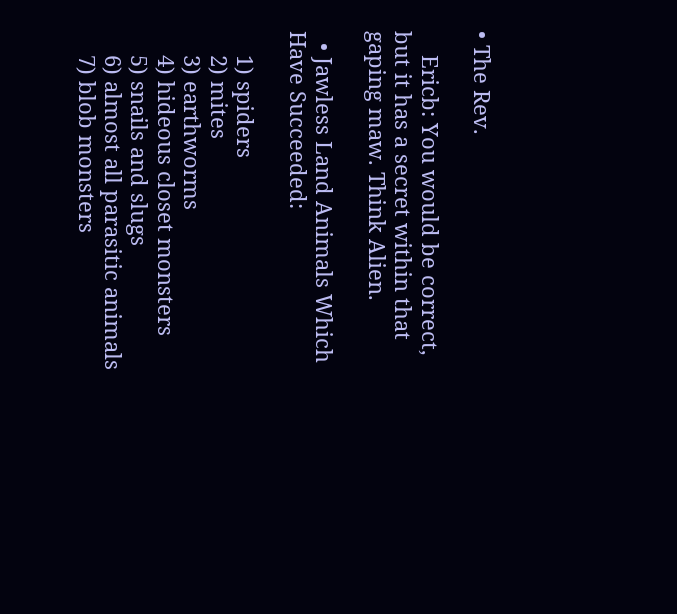• The Rev.

    Ericb: You would be correct, but it has a secret within that gaping maw. Think Alien.

  • Jawless Land Animals Which Have Succeeded:

    1) spiders
    2) mites
    3) earthworms
    4) hideous closet monsters
    5) snails and slugs
    6) almost all parasitic animals
    7) blob monsters